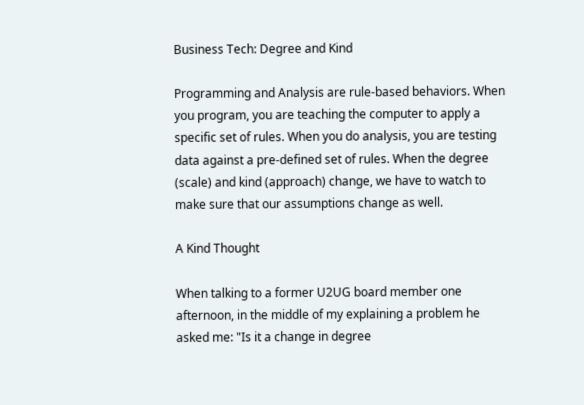Business Tech: Degree and Kind

Programming and Analysis are rule-based behaviors. When you program, you are teaching the computer to apply a specific set of rules. When you do analysis, you are testing data against a pre-defined set of rules. When the degree (scale) and kind (approach) change, we have to watch to make sure that our assumptions change as well.

A Kind Thought

When talking to a former U2UG board member one afternoon, in the middle of my explaining a problem he asked me: "Is it a change in degree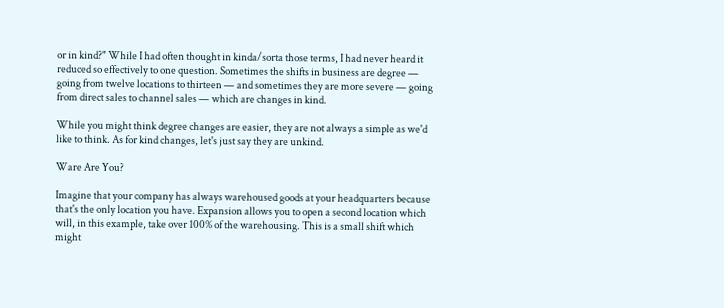or in kind?" While I had often thought in kinda/sorta those terms, I had never heard it reduced so effectively to one question. Sometimes the shifts in business are degree — going from twelve locations to thirteen — and sometimes they are more severe — going from direct sales to channel sales — which are changes in kind.

While you might think degree changes are easier, they are not always a simple as we'd like to think. As for kind changes, let's just say they are unkind.

Ware Are You?

Imagine that your company has always warehoused goods at your headquarters because that's the only location you have. Expansion allows you to open a second location which will, in this example, take over 100% of the warehousing. This is a small shift which might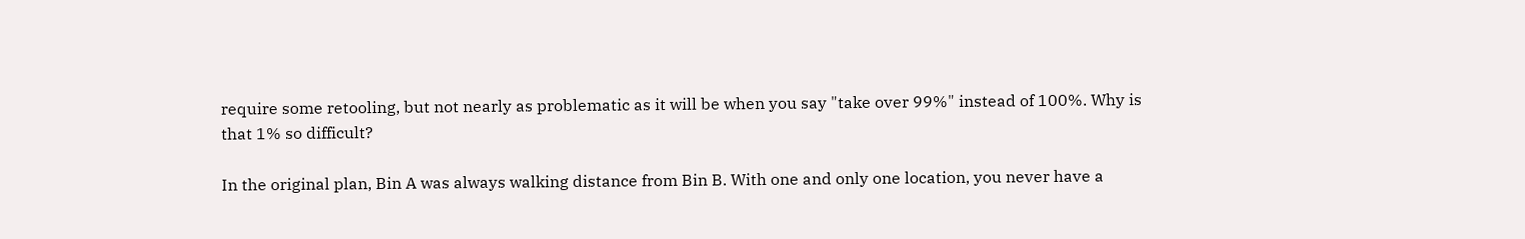require some retooling, but not nearly as problematic as it will be when you say "take over 99%" instead of 100%. Why is that 1% so difficult?

In the original plan, Bin A was always walking distance from Bin B. With one and only one location, you never have a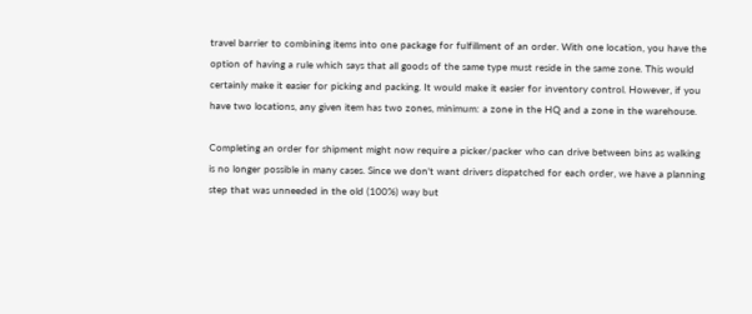travel barrier to combining items into one package for fulfillment of an order. With one location, you have the option of having a rule which says that all goods of the same type must reside in the same zone. This would certainly make it easier for picking and packing. It would make it easier for inventory control. However, if you have two locations, any given item has two zones, minimum: a zone in the HQ and a zone in the warehouse.

Completing an order for shipment might now require a picker/packer who can drive between bins as walking is no longer possible in many cases. Since we don't want drivers dispatched for each order, we have a planning step that was unneeded in the old (100%) way but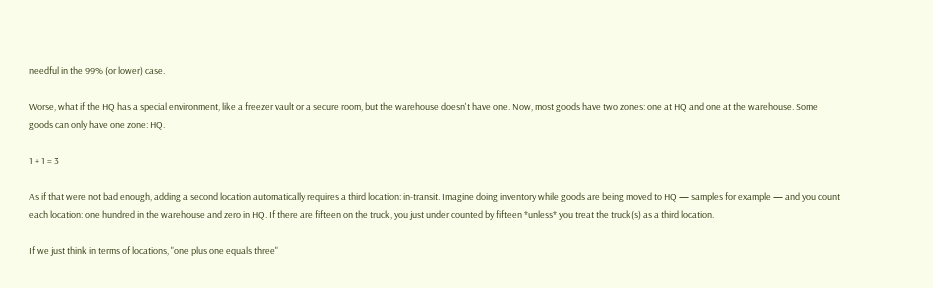needful in the 99% (or lower) case.

Worse, what if the HQ has a special environment, like a freezer vault or a secure room, but the warehouse doesn't have one. Now, most goods have two zones: one at HQ and one at the warehouse. Some goods can only have one zone: HQ.

1 + 1 = 3

As if that were not bad enough, adding a second location automatically requires a third location: in-transit. Imagine doing inventory while goods are being moved to HQ — samples for example — and you count each location: one hundred in the warehouse and zero in HQ. If there are fifteen on the truck, you just under counted by fifteen *unless* you treat the truck(s) as a third location.

If we just think in terms of locations, "one plus one equals three"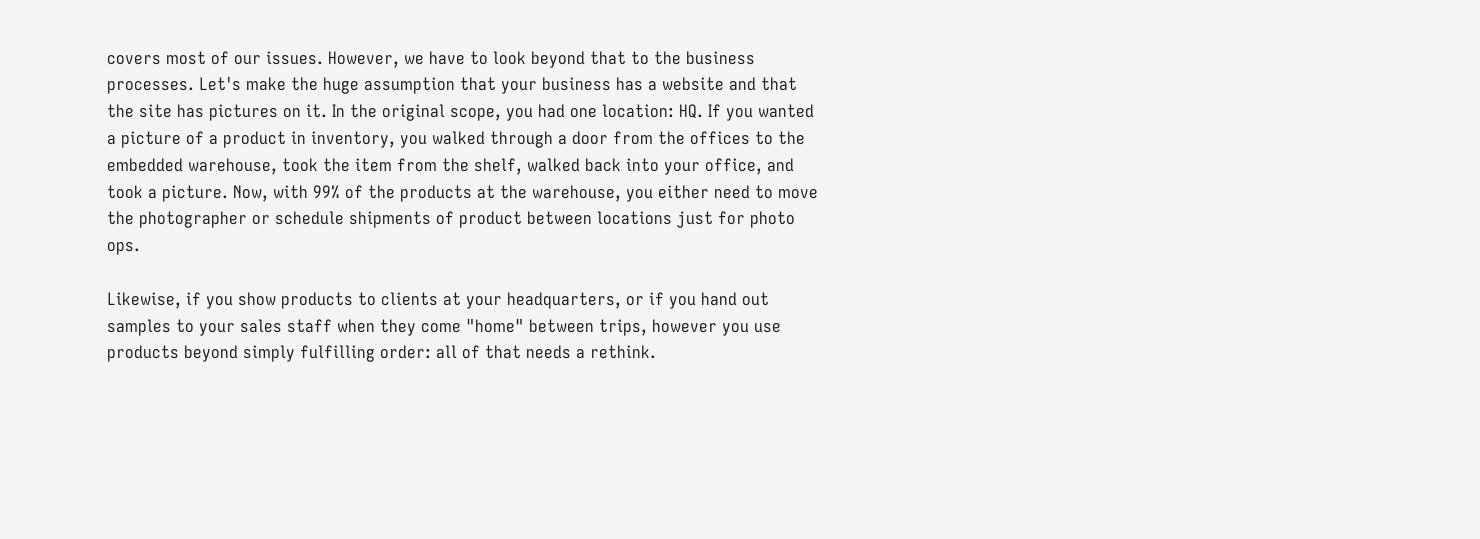covers most of our issues. However, we have to look beyond that to the business processes. Let's make the huge assumption that your business has a website and that the site has pictures on it. In the original scope, you had one location: HQ. If you wanted a picture of a product in inventory, you walked through a door from the offices to the embedded warehouse, took the item from the shelf, walked back into your office, and took a picture. Now, with 99% of the products at the warehouse, you either need to move the photographer or schedule shipments of product between locations just for photo ops.

Likewise, if you show products to clients at your headquarters, or if you hand out samples to your sales staff when they come "home" between trips, however you use products beyond simply fulfilling order: all of that needs a rethink.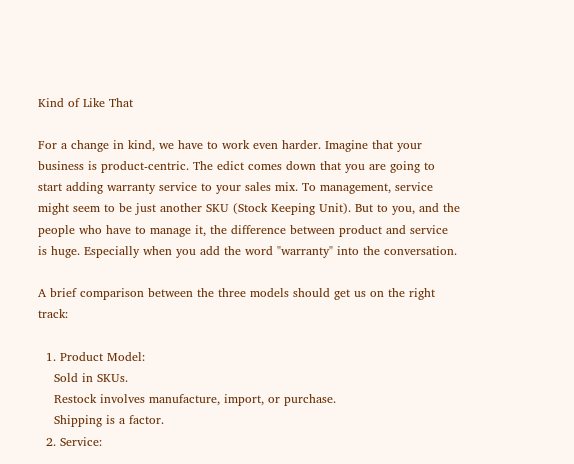Kind of Like That

For a change in kind, we have to work even harder. Imagine that your business is product-centric. The edict comes down that you are going to start adding warranty service to your sales mix. To management, service might seem to be just another SKU (Stock Keeping Unit). But to you, and the people who have to manage it, the difference between product and service is huge. Especially when you add the word "warranty" into the conversation.

A brief comparison between the three models should get us on the right track:

  1. Product Model:
    Sold in SKUs.
    Restock involves manufacture, import, or purchase.
    Shipping is a factor.
  2. Service: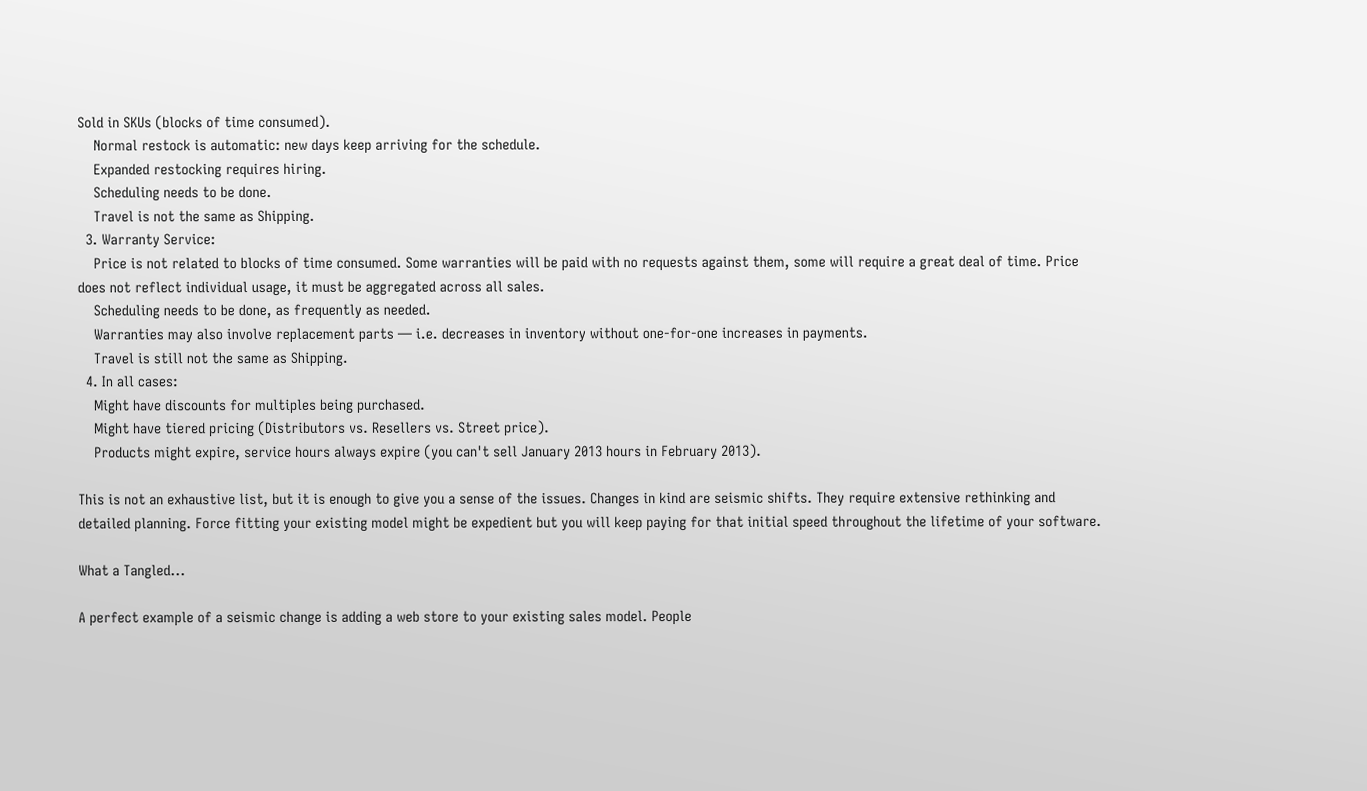Sold in SKUs (blocks of time consumed).
    Normal restock is automatic: new days keep arriving for the schedule.
    Expanded restocking requires hiring.
    Scheduling needs to be done.
    Travel is not the same as Shipping.
  3. Warranty Service:
    Price is not related to blocks of time consumed. Some warranties will be paid with no requests against them, some will require a great deal of time. Price does not reflect individual usage, it must be aggregated across all sales.
    Scheduling needs to be done, as frequently as needed.
    Warranties may also involve replacement parts — i.e. decreases in inventory without one-for-one increases in payments.
    Travel is still not the same as Shipping.
  4. In all cases:
    Might have discounts for multiples being purchased.
    Might have tiered pricing (Distributors vs. Resellers vs. Street price).
    Products might expire, service hours always expire (you can't sell January 2013 hours in February 2013).

This is not an exhaustive list, but it is enough to give you a sense of the issues. Changes in kind are seismic shifts. They require extensive rethinking and detailed planning. Force fitting your existing model might be expedient but you will keep paying for that initial speed throughout the lifetime of your software.

What a Tangled...

A perfect example of a seismic change is adding a web store to your existing sales model. People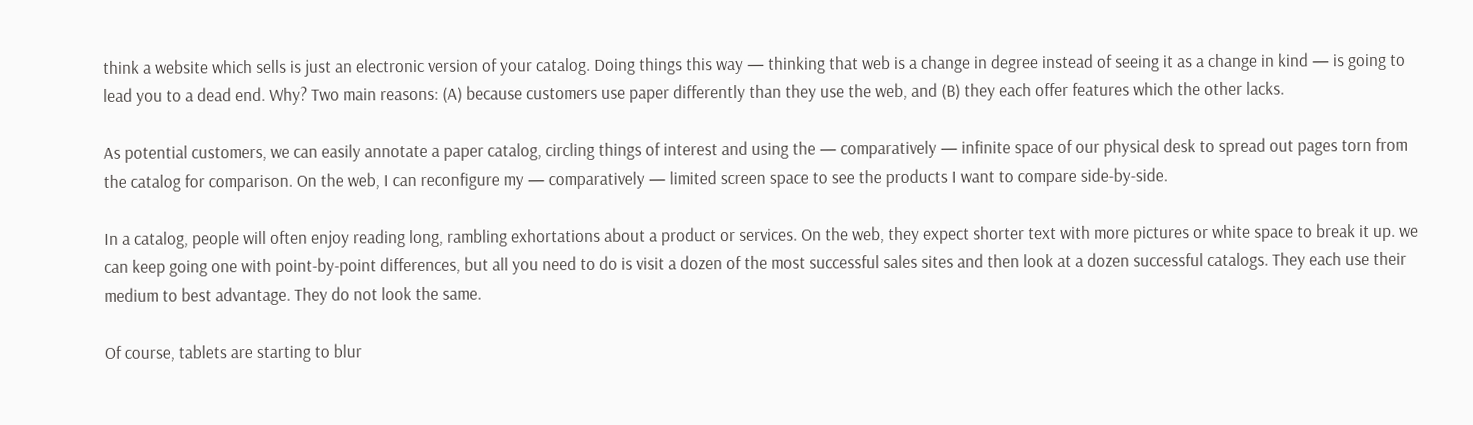think a website which sells is just an electronic version of your catalog. Doing things this way — thinking that web is a change in degree instead of seeing it as a change in kind — is going to lead you to a dead end. Why? Two main reasons: (A) because customers use paper differently than they use the web, and (B) they each offer features which the other lacks.

As potential customers, we can easily annotate a paper catalog, circling things of interest and using the — comparatively — infinite space of our physical desk to spread out pages torn from the catalog for comparison. On the web, I can reconfigure my — comparatively — limited screen space to see the products I want to compare side-by-side.

In a catalog, people will often enjoy reading long, rambling exhortations about a product or services. On the web, they expect shorter text with more pictures or white space to break it up. we can keep going one with point-by-point differences, but all you need to do is visit a dozen of the most successful sales sites and then look at a dozen successful catalogs. They each use their medium to best advantage. They do not look the same.

Of course, tablets are starting to blur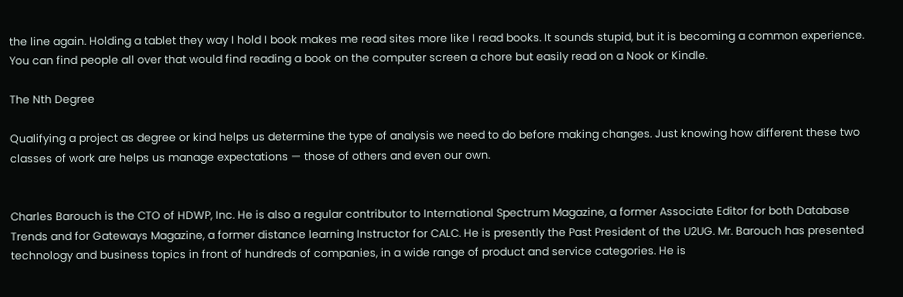the line again. Holding a tablet they way I hold I book makes me read sites more like I read books. It sounds stupid, but it is becoming a common experience. You can find people all over that would find reading a book on the computer screen a chore but easily read on a Nook or Kindle.

The Nth Degree

Qualifying a project as degree or kind helps us determine the type of analysis we need to do before making changes. Just knowing how different these two classes of work are helps us manage expectations — those of others and even our own.


Charles Barouch is the CTO of HDWP, Inc. He is also a regular contributor to International Spectrum Magazine, a former Associate Editor for both Database Trends and for Gateways Magazine, a former distance learning Instructor for CALC. He is presently the Past President of the U2UG. Mr. Barouch has presented technology and business topics in front of hundreds of companies, in a wide range of product and service categories. He is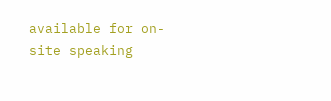available for on-site speaking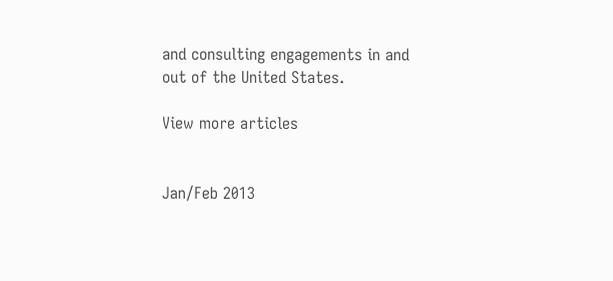and consulting engagements in and out of the United States.

View more articles


Jan/Feb 2013